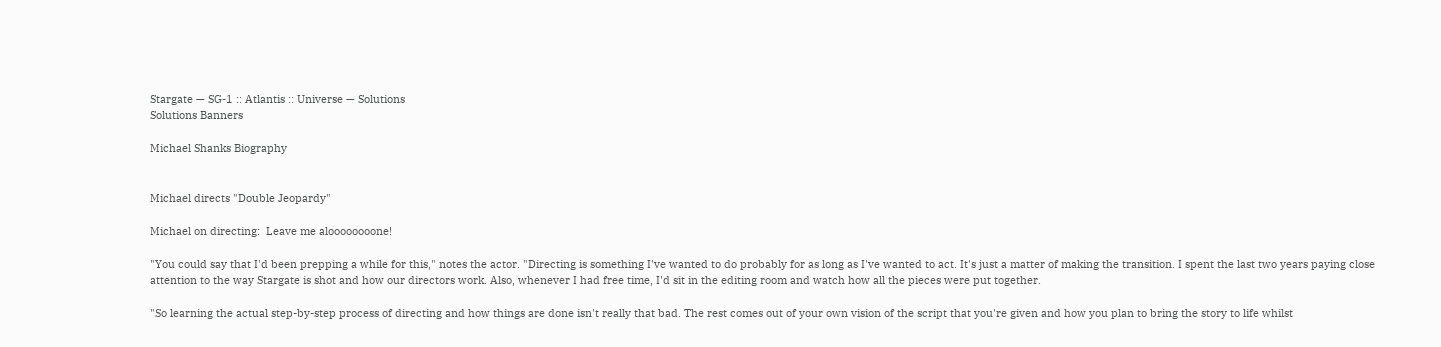Stargate — SG-1 :: Atlantis :: Universe — Solutions
Solutions Banners

Michael Shanks Biography


Michael directs "Double Jeopardy"

Michael on directing:  Leave me aloooooooone!

"You could say that I'd been prepping a while for this," notes the actor. "Directing is something I've wanted to do probably for as long as I've wanted to act. It's just a matter of making the transition. I spent the last two years paying close attention to the way Stargate is shot and how our directors work. Also, whenever I had free time, I'd sit in the editing room and watch how all the pieces were put together.

"So learning the actual step-by-step process of directing and how things are done isn't really that bad. The rest comes out of your own vision of the script that you're given and how you plan to bring the story to life whilst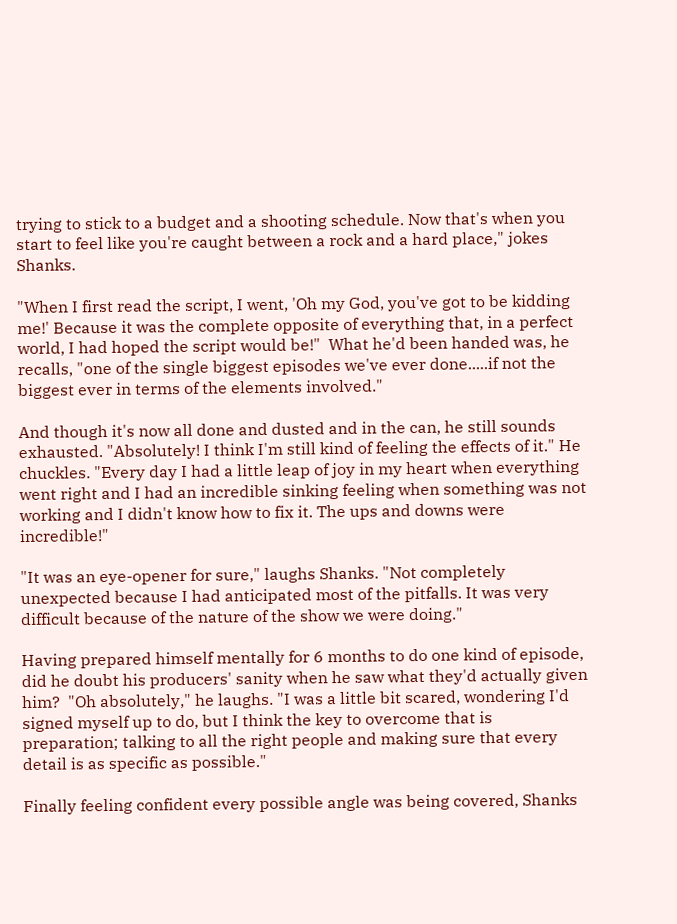trying to stick to a budget and a shooting schedule. Now that's when you start to feel like you're caught between a rock and a hard place," jokes Shanks.

"When I first read the script, I went, 'Oh my God, you've got to be kidding me!' Because it was the complete opposite of everything that, in a perfect world, I had hoped the script would be!"  What he'd been handed was, he recalls, "one of the single biggest episodes we've ever done.....if not the biggest ever in terms of the elements involved."

And though it's now all done and dusted and in the can, he still sounds exhausted. "Absolutely! I think I'm still kind of feeling the effects of it." He chuckles. "Every day I had a little leap of joy in my heart when everything went right and I had an incredible sinking feeling when something was not working and I didn't know how to fix it. The ups and downs were incredible!"

"It was an eye-opener for sure," laughs Shanks. "Not completely unexpected because I had anticipated most of the pitfalls. It was very difficult because of the nature of the show we were doing."

Having prepared himself mentally for 6 months to do one kind of episode, did he doubt his producers' sanity when he saw what they'd actually given him?  "Oh absolutely," he laughs. "I was a little bit scared, wondering I'd signed myself up to do, but I think the key to overcome that is preparation; talking to all the right people and making sure that every detail is as specific as possible."

Finally feeling confident every possible angle was being covered, Shanks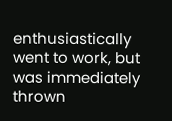enthusiastically went to work, but was immediately thrown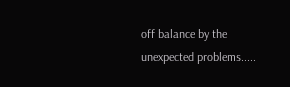off balance by the unexpected problems.....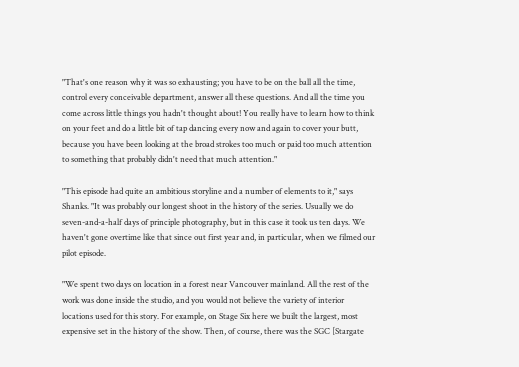"That's one reason why it was so exhausting; you have to be on the ball all the time, control every conceivable department, answer all these questions. And all the time you come across little things you hadn't thought about! You really have to learn how to think on your feet and do a little bit of tap dancing every now and again to cover your butt, because you have been looking at the broad strokes too much or paid too much attention to something that probably didn't need that much attention."

"This episode had quite an ambitious storyline and a number of elements to it," says Shanks. "It was probably our longest shoot in the history of the series. Usually we do seven-and-a-half days of principle photography, but in this case it took us ten days. We haven't gone overtime like that since out first year and, in particular, when we filmed our pilot episode.

"We spent two days on location in a forest near Vancouver mainland. All the rest of the work was done inside the studio, and you would not believe the variety of interior locations used for this story. For example, on Stage Six here we built the largest, most expensive set in the history of the show. Then, of course, there was the SGC [Stargate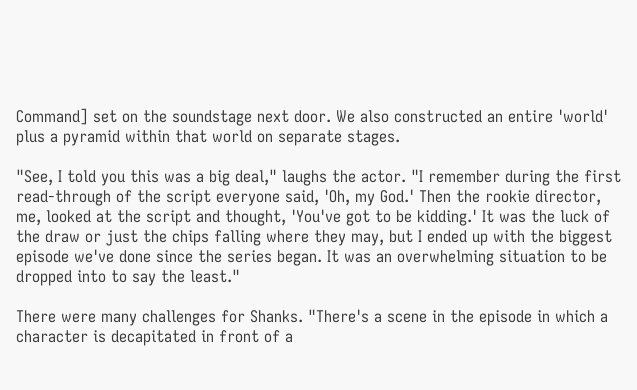Command] set on the soundstage next door. We also constructed an entire 'world' plus a pyramid within that world on separate stages.

"See, I told you this was a big deal," laughs the actor. "I remember during the first read-through of the script everyone said, 'Oh, my God.' Then the rookie director, me, looked at the script and thought, 'You've got to be kidding.' It was the luck of the draw or just the chips falling where they may, but I ended up with the biggest episode we've done since the series began. It was an overwhelming situation to be dropped into to say the least."

There were many challenges for Shanks. "There's a scene in the episode in which a character is decapitated in front of a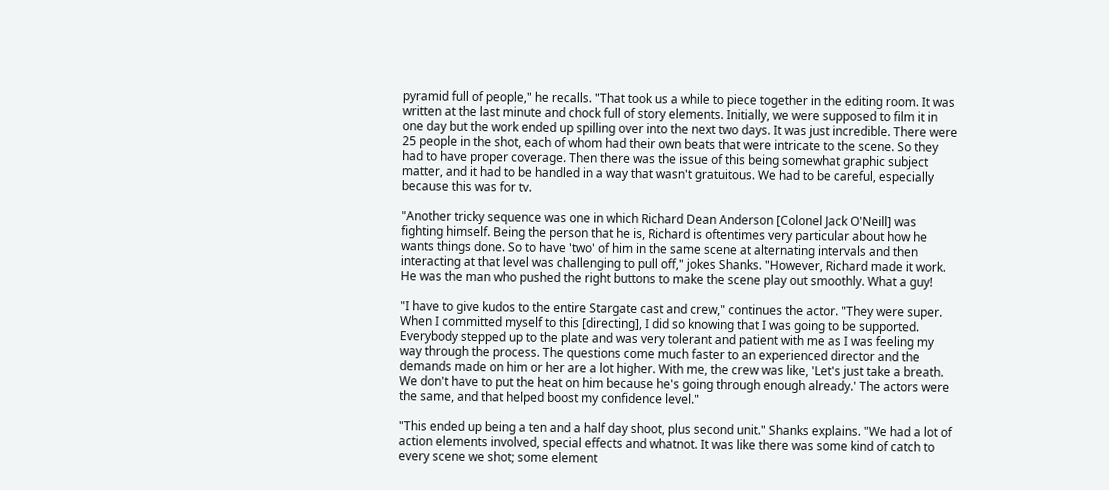pyramid full of people," he recalls. "That took us a while to piece together in the editing room. It was written at the last minute and chock full of story elements. Initially, we were supposed to film it in one day but the work ended up spilling over into the next two days. It was just incredible. There were 25 people in the shot, each of whom had their own beats that were intricate to the scene. So they had to have proper coverage. Then there was the issue of this being somewhat graphic subject matter, and it had to be handled in a way that wasn't gratuitous. We had to be careful, especially because this was for tv.

"Another tricky sequence was one in which Richard Dean Anderson [Colonel Jack O'Neill] was fighting himself. Being the person that he is, Richard is oftentimes very particular about how he wants things done. So to have 'two' of him in the same scene at alternating intervals and then interacting at that level was challenging to pull off," jokes Shanks. "However, Richard made it work. He was the man who pushed the right buttons to make the scene play out smoothly. What a guy!

"I have to give kudos to the entire Stargate cast and crew," continues the actor. "They were super. When I committed myself to this [directing], I did so knowing that I was going to be supported. Everybody stepped up to the plate and was very tolerant and patient with me as I was feeling my way through the process. The questions come much faster to an experienced director and the demands made on him or her are a lot higher. With me, the crew was like, 'Let's just take a breath. We don't have to put the heat on him because he's going through enough already.' The actors were the same, and that helped boost my confidence level."

"This ended up being a ten and a half day shoot, plus second unit." Shanks explains. "We had a lot of action elements involved, special effects and whatnot. It was like there was some kind of catch to every scene we shot; some element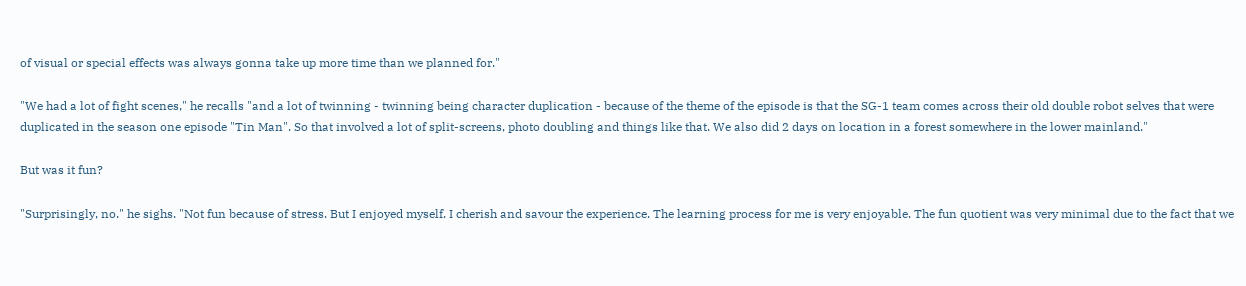of visual or special effects was always gonna take up more time than we planned for."

"We had a lot of fight scenes," he recalls "and a lot of twinning - twinning being character duplication - because of the theme of the episode is that the SG-1 team comes across their old double robot selves that were duplicated in the season one episode "Tin Man". So that involved a lot of split-screens, photo doubling and things like that. We also did 2 days on location in a forest somewhere in the lower mainland."

But was it fun?

"Surprisingly, no." he sighs. "Not fun because of stress. But I enjoyed myself. I cherish and savour the experience. The learning process for me is very enjoyable. The fun quotient was very minimal due to the fact that we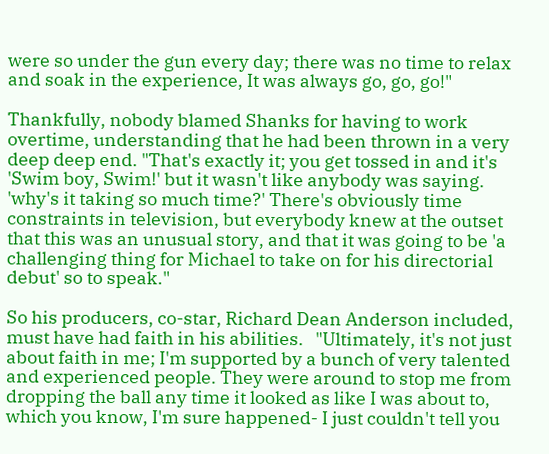were so under the gun every day; there was no time to relax and soak in the experience, It was always go, go, go!"

Thankfully, nobody blamed Shanks for having to work overtime, understanding that he had been thrown in a very deep deep end. "That's exactly it; you get tossed in and it's 'Swim boy, Swim!' but it wasn't like anybody was saying. 'why's it taking so much time?' There's obviously time constraints in television, but everybody knew at the outset that this was an unusual story, and that it was going to be 'a challenging thing for Michael to take on for his directorial debut' so to speak."

So his producers, co-star, Richard Dean Anderson included, must have had faith in his abilities.   "Ultimately, it's not just about faith in me; I'm supported by a bunch of very talented and experienced people. They were around to stop me from dropping the ball any time it looked as like I was about to, which you know, I'm sure happened- I just couldn't tell you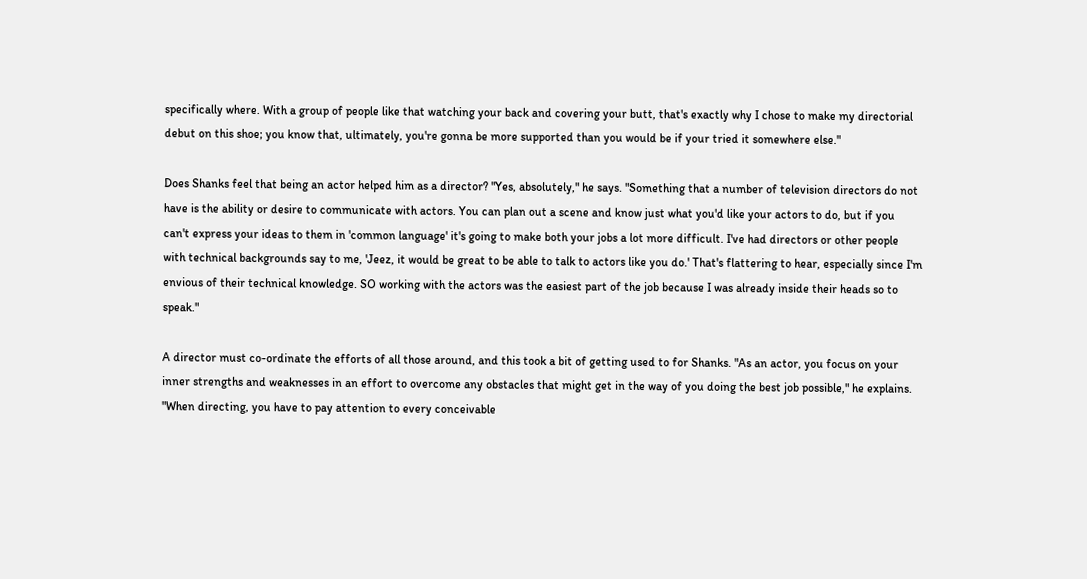specifically where. With a group of people like that watching your back and covering your butt, that's exactly why I chose to make my directorial debut on this shoe; you know that, ultimately, you're gonna be more supported than you would be if your tried it somewhere else."

Does Shanks feel that being an actor helped him as a director? "Yes, absolutely," he says. "Something that a number of television directors do not have is the ability or desire to communicate with actors. You can plan out a scene and know just what you'd like your actors to do, but if you can't express your ideas to them in 'common language' it's going to make both your jobs a lot more difficult. I've had directors or other people with technical backgrounds say to me, 'Jeez, it would be great to be able to talk to actors like you do.' That's flattering to hear, especially since I'm envious of their technical knowledge. SO working with the actors was the easiest part of the job because I was already inside their heads so to speak."

A director must co-ordinate the efforts of all those around, and this took a bit of getting used to for Shanks. "As an actor, you focus on your inner strengths and weaknesses in an effort to overcome any obstacles that might get in the way of you doing the best job possible," he explains. "When directing, you have to pay attention to every conceivable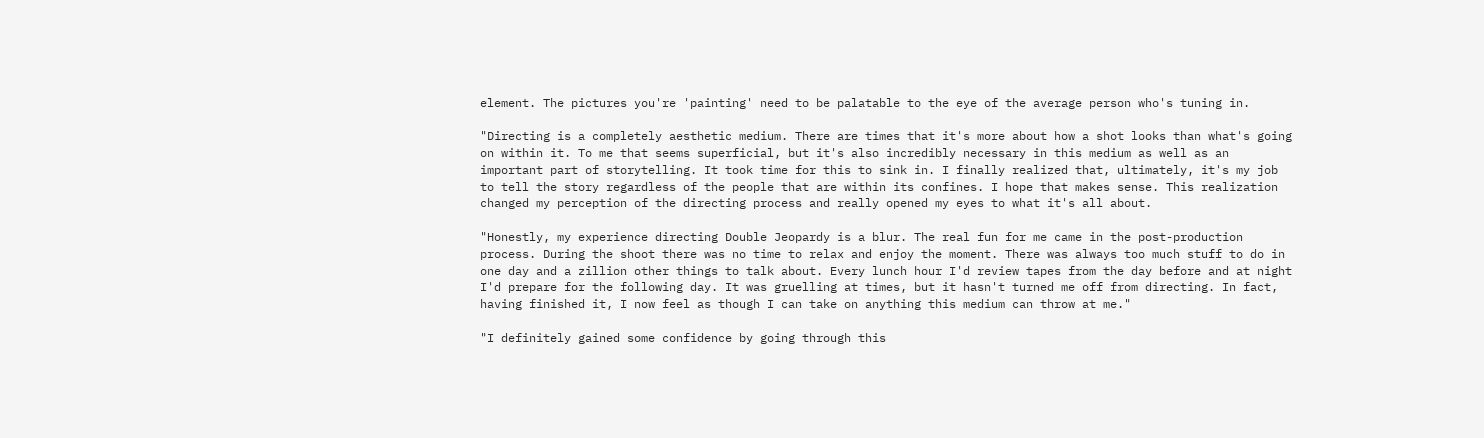element. The pictures you're 'painting' need to be palatable to the eye of the average person who's tuning in.

"Directing is a completely aesthetic medium. There are times that it's more about how a shot looks than what's going on within it. To me that seems superficial, but it's also incredibly necessary in this medium as well as an important part of storytelling. It took time for this to sink in. I finally realized that, ultimately, it's my job to tell the story regardless of the people that are within its confines. I hope that makes sense. This realization changed my perception of the directing process and really opened my eyes to what it's all about.

"Honestly, my experience directing Double Jeopardy is a blur. The real fun for me came in the post-production process. During the shoot there was no time to relax and enjoy the moment. There was always too much stuff to do in one day and a zillion other things to talk about. Every lunch hour I'd review tapes from the day before and at night I'd prepare for the following day. It was gruelling at times, but it hasn't turned me off from directing. In fact, having finished it, I now feel as though I can take on anything this medium can throw at me."

"I definitely gained some confidence by going through this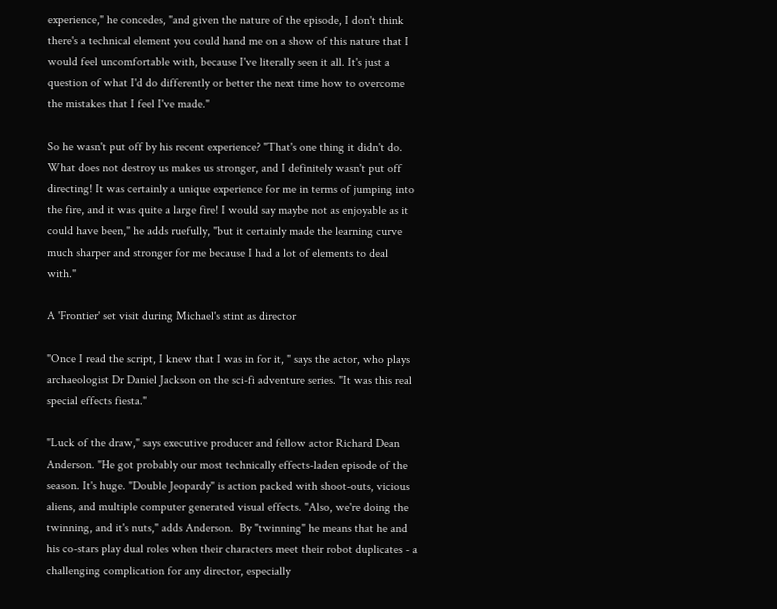experience," he concedes, "and given the nature of the episode, I don't think there's a technical element you could hand me on a show of this nature that I would feel uncomfortable with, because I've literally seen it all. It's just a question of what I'd do differently or better the next time how to overcome the mistakes that I feel I've made."

So he wasn't put off by his recent experience? "That's one thing it didn't do. What does not destroy us makes us stronger, and I definitely wasn't put off directing! It was certainly a unique experience for me in terms of jumping into the fire, and it was quite a large fire! I would say maybe not as enjoyable as it could have been," he adds ruefully, "but it certainly made the learning curve much sharper and stronger for me because I had a lot of elements to deal with."

A 'Frontier' set visit during Michael's stint as director

"Once I read the script, I knew that I was in for it, " says the actor, who plays archaeologist Dr Daniel Jackson on the sci-fi adventure series. "It was this real special effects fiesta."

"Luck of the draw," says executive producer and fellow actor Richard Dean Anderson. "He got probably our most technically effects-laden episode of the season. It's huge. "Double Jeopardy" is action packed with shoot-outs, vicious aliens, and multiple computer generated visual effects. "Also, we're doing the twinning, and it's nuts," adds Anderson.  By "twinning" he means that he and his co-stars play dual roles when their characters meet their robot duplicates - a challenging complication for any director, especially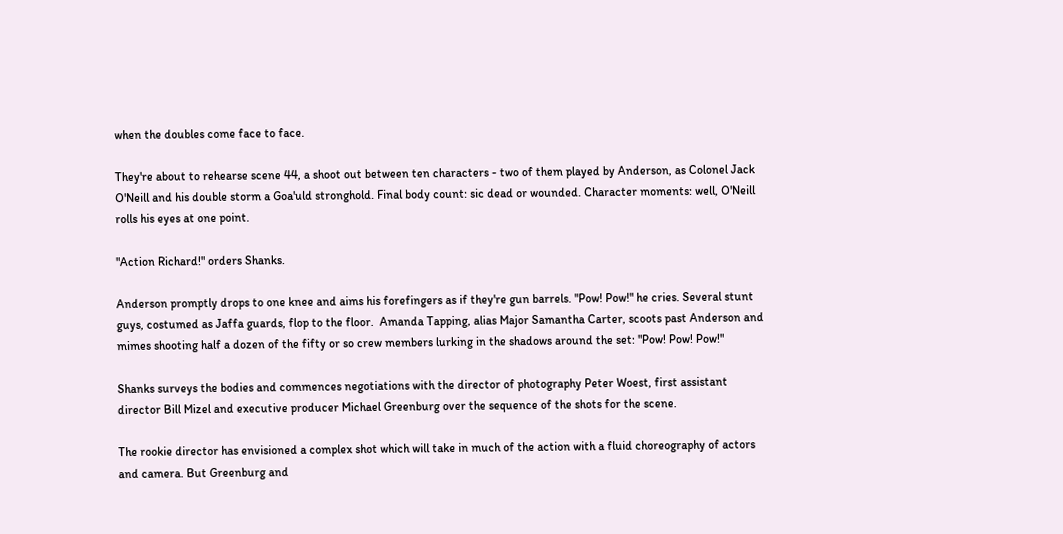when the doubles come face to face.

They're about to rehearse scene 44, a shoot out between ten characters - two of them played by Anderson, as Colonel Jack O'Neill and his double storm a Goa'uld stronghold. Final body count: sic dead or wounded. Character moments: well, O'Neill rolls his eyes at one point.

"Action Richard!" orders Shanks.

Anderson promptly drops to one knee and aims his forefingers as if they're gun barrels. "Pow! Pow!" he cries. Several stunt guys, costumed as Jaffa guards, flop to the floor.  Amanda Tapping, alias Major Samantha Carter, scoots past Anderson and mimes shooting half a dozen of the fifty or so crew members lurking in the shadows around the set: "Pow! Pow! Pow!"

Shanks surveys the bodies and commences negotiations with the director of photography Peter Woest, first assistant director Bill Mizel and executive producer Michael Greenburg over the sequence of the shots for the scene.

The rookie director has envisioned a complex shot which will take in much of the action with a fluid choreography of actors and camera. But Greenburg and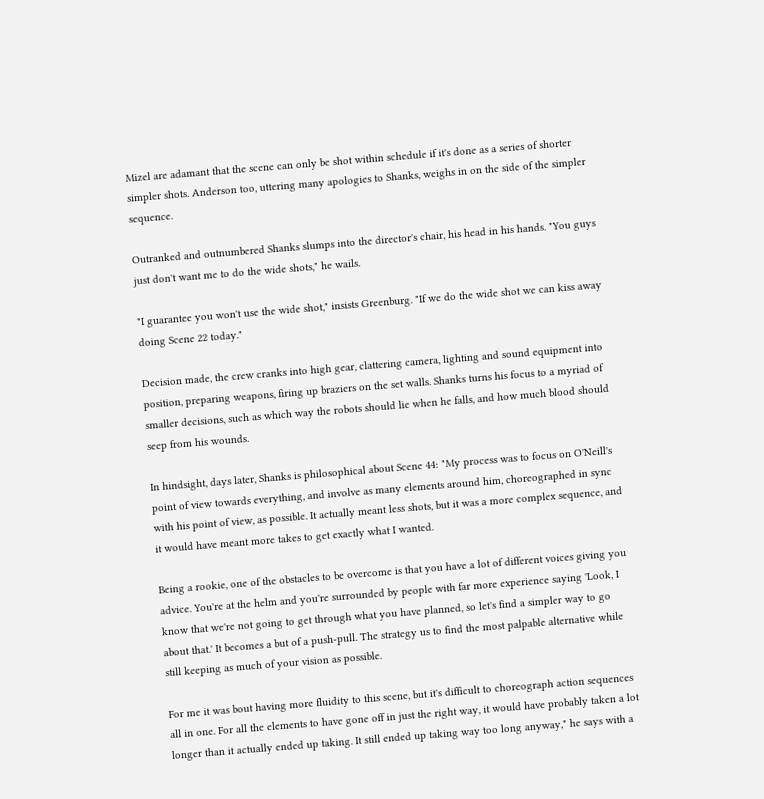Mizel are adamant that the scene can only be shot within schedule if it's done as a series of shorter simpler shots. Anderson too, uttering many apologies to Shanks, weighs in on the side of the simpler sequence.

Outranked and outnumbered Shanks slumps into the director's chair, his head in his hands. "You guys just don't want me to do the wide shots," he wails.

"I guarantee you won't use the wide shot," insists Greenburg. "If we do the wide shot we can kiss away doing Scene 22 today."

Decision made, the crew cranks into high gear, clattering camera, lighting and sound equipment into position, preparing weapons, firing up braziers on the set walls. Shanks turns his focus to a myriad of smaller decisions, such as which way the robots should lie when he falls, and how much blood should seep from his wounds.

In hindsight, days later, Shanks is philosophical about Scene 44: "My process was to focus on O'Neill's point of view towards everything, and involve as many elements around him, choreographed in sync with his point of view, as possible. It actually meant less shots, but it was a more complex sequence, and it would have meant more takes to get exactly what I wanted.

Being a rookie, one of the obstacles to be overcome is that you have a lot of different voices giving you advice. You're at the helm and you're surrounded by people with far more experience saying 'Look, I know that we're not going to get through what you have planned, so let's find a simpler way to go about that.' It becomes a but of a push-pull. The strategy us to find the most palpable alternative while still keeping as much of your vision as possible.

For me it was bout having more fluidity to this scene, but it's difficult to choreograph action sequences all in one. For all the elements to have gone off in just the right way, it would have probably taken a lot longer than it actually ended up taking. It still ended up taking way too long anyway," he says with a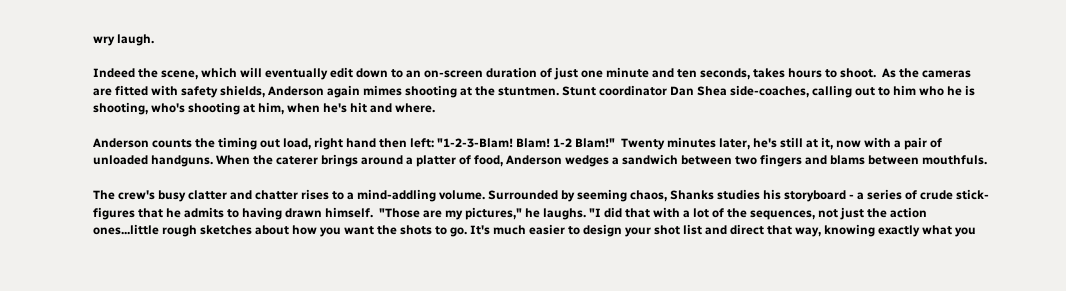wry laugh.

Indeed the scene, which will eventually edit down to an on-screen duration of just one minute and ten seconds, takes hours to shoot.  As the cameras are fitted with safety shields, Anderson again mimes shooting at the stuntmen. Stunt coordinator Dan Shea side-coaches, calling out to him who he is shooting, who's shooting at him, when he's hit and where.

Anderson counts the timing out load, right hand then left: "1-2-3-Blam! Blam! 1-2 Blam!"  Twenty minutes later, he's still at it, now with a pair of unloaded handguns. When the caterer brings around a platter of food, Anderson wedges a sandwich between two fingers and blams between mouthfuls.

The crew's busy clatter and chatter rises to a mind-addling volume. Surrounded by seeming chaos, Shanks studies his storyboard - a series of crude stick-figures that he admits to having drawn himself.  "Those are my pictures," he laughs. "I did that with a lot of the sequences, not just the action ones...little rough sketches about how you want the shots to go. It's much easier to design your shot list and direct that way, knowing exactly what you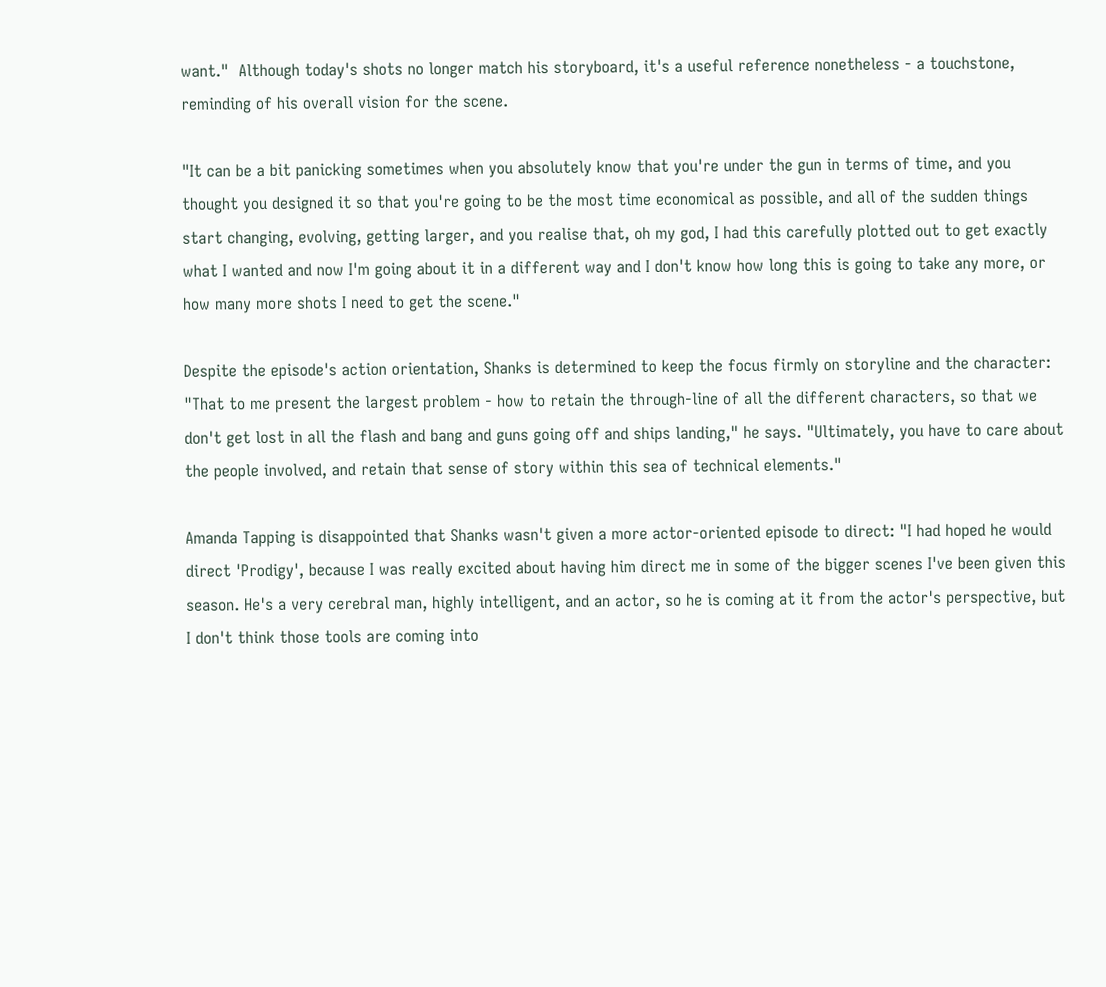want."  Although today's shots no longer match his storyboard, it's a useful reference nonetheless - a touchstone, reminding of his overall vision for the scene.

"It can be a bit panicking sometimes when you absolutely know that you're under the gun in terms of time, and you thought you designed it so that you're going to be the most time economical as possible, and all of the sudden things start changing, evolving, getting larger, and you realise that, oh my god, I had this carefully plotted out to get exactly what I wanted and now I'm going about it in a different way and I don't know how long this is going to take any more, or how many more shots I need to get the scene."

Despite the episode's action orientation, Shanks is determined to keep the focus firmly on storyline and the character: "That to me present the largest problem - how to retain the through-line of all the different characters, so that we don't get lost in all the flash and bang and guns going off and ships landing," he says. "Ultimately, you have to care about the people involved, and retain that sense of story within this sea of technical elements."

Amanda Tapping is disappointed that Shanks wasn't given a more actor-oriented episode to direct: "I had hoped he would  direct 'Prodigy', because I was really excited about having him direct me in some of the bigger scenes I've been given this season. He's a very cerebral man, highly intelligent, and an actor, so he is coming at it from the actor's perspective, but I don't think those tools are coming into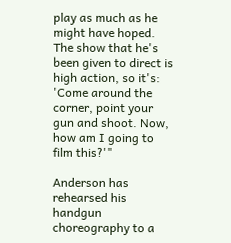play as much as he might have hoped. The show that he's been given to direct is high action, so it's: 'Come around the corner, point your gun and shoot. Now, how am I going to film this?'"

Anderson has rehearsed his handgun choreography to a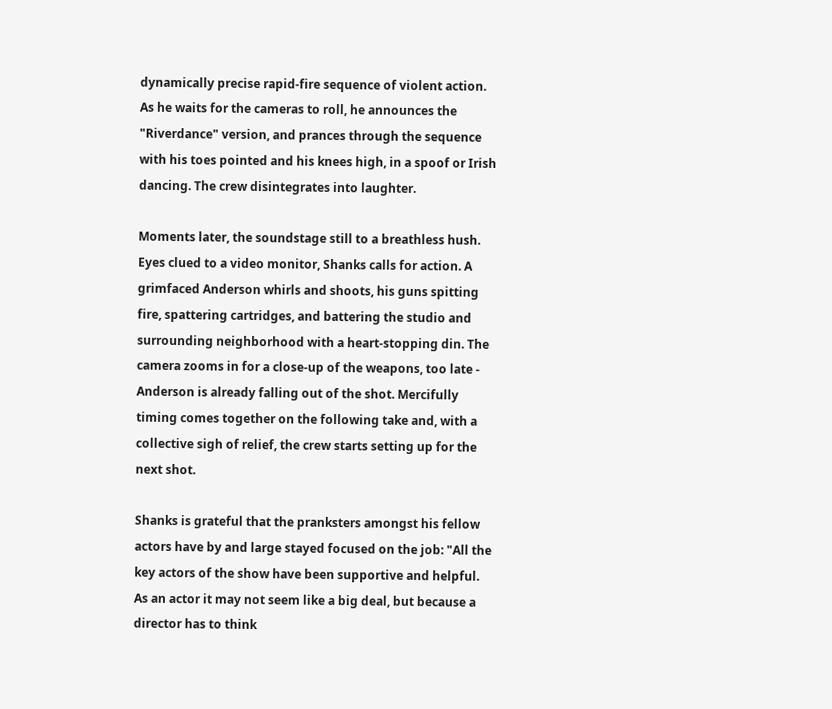dynamically precise rapid-fire sequence of violent action. As he waits for the cameras to roll, he announces the "Riverdance" version, and prances through the sequence with his toes pointed and his knees high, in a spoof or Irish dancing. The crew disintegrates into laughter.

Moments later, the soundstage still to a breathless hush. Eyes clued to a video monitor, Shanks calls for action. A grimfaced Anderson whirls and shoots, his guns spitting fire, spattering cartridges, and battering the studio and surrounding neighborhood with a heart-stopping din. The camera zooms in for a close-up of the weapons, too late - Anderson is already falling out of the shot. Mercifully timing comes together on the following take and, with a collective sigh of relief, the crew starts setting up for the next shot.

Shanks is grateful that the pranksters amongst his fellow actors have by and large stayed focused on the job: "All the key actors of the show have been supportive and helpful. As an actor it may not seem like a big deal, but because a director has to think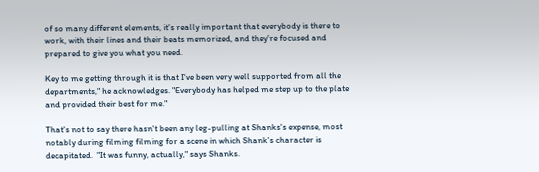of so many different elements, it's really important that everybody is there to work, with their lines and their beats memorized, and they're focused and prepared to give you what you need.

Key to me getting through it is that I've been very well supported from all the departments," he acknowledges. "Everybody has helped me step up to the plate and provided their best for me."

That's not to say there hasn't been any leg-pulling at Shanks's expense, most notably during filming filming for a scene in which Shank's character is decapitated.  "It was funny, actually," says Shanks.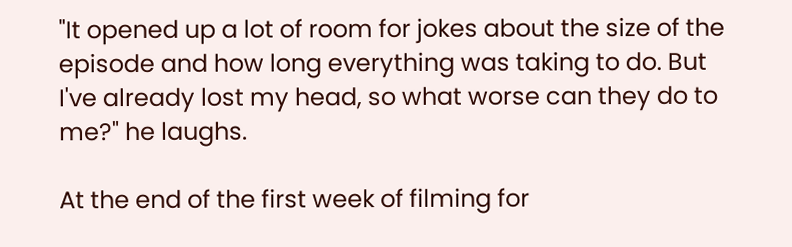"It opened up a lot of room for jokes about the size of the episode and how long everything was taking to do. But I've already lost my head, so what worse can they do to me?" he laughs.

At the end of the first week of filming for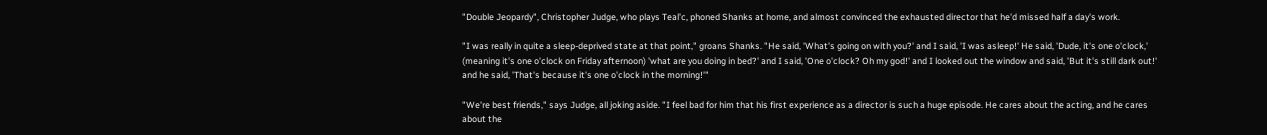"Double Jeopardy", Christopher Judge, who plays Teal'c, phoned Shanks at home, and almost convinced the exhausted director that he'd missed half a day's work.

"I was really in quite a sleep-deprived state at that point," groans Shanks. "He said, 'What's going on with you?' and I said, 'I was asleep!' He said, 'Dude, it's one o'clock,' (meaning it's one o'clock on Friday afternoon) 'what are you doing in bed?' and I said, 'One o'clock? Oh my god!' and I looked out the window and said, 'But it's still dark out!' and he said, 'That's because it's one o'clock in the morning!'"

"We're best friends," says Judge, all joking aside. "I feel bad for him that his first experience as a director is such a huge episode. He cares about the acting, and he cares about the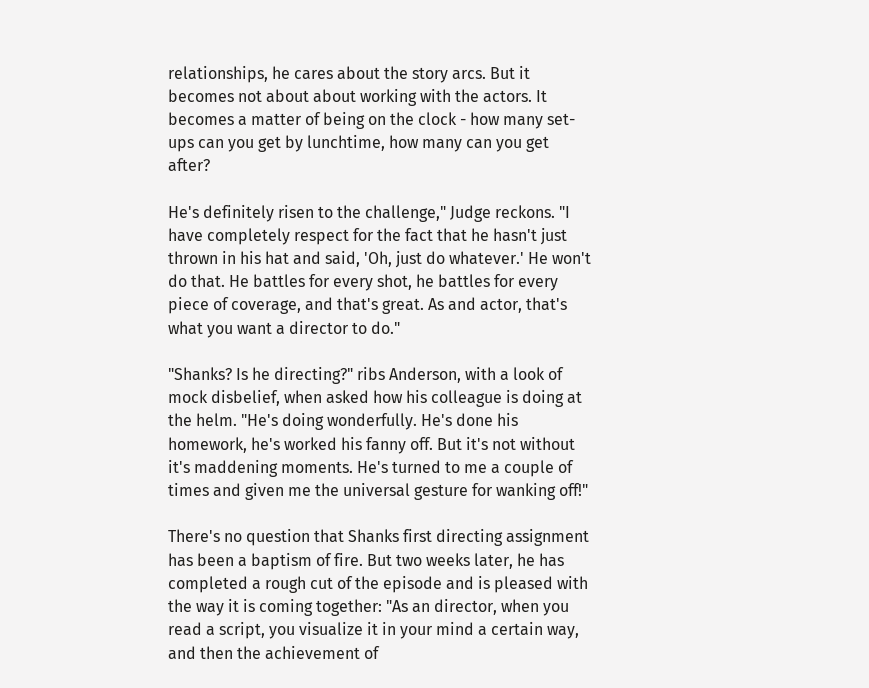relationships, he cares about the story arcs. But it becomes not about about working with the actors. It becomes a matter of being on the clock - how many set-ups can you get by lunchtime, how many can you get after?

He's definitely risen to the challenge," Judge reckons. "I have completely respect for the fact that he hasn't just thrown in his hat and said, 'Oh, just do whatever.' He won't do that. He battles for every shot, he battles for every piece of coverage, and that's great. As and actor, that's what you want a director to do."

"Shanks? Is he directing?" ribs Anderson, with a look of mock disbelief, when asked how his colleague is doing at the helm. "He's doing wonderfully. He's done his homework, he's worked his fanny off. But it's not without it's maddening moments. He's turned to me a couple of times and given me the universal gesture for wanking off!"

There's no question that Shanks first directing assignment has been a baptism of fire. But two weeks later, he has completed a rough cut of the episode and is pleased with the way it is coming together: "As an director, when you read a script, you visualize it in your mind a certain way, and then the achievement of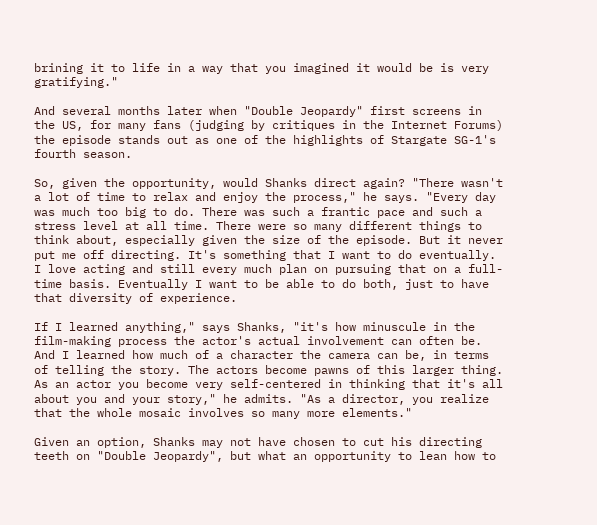brining it to life in a way that you imagined it would be is very gratifying."

And several months later when "Double Jeopardy" first screens in the US, for many fans (judging by critiques in the Internet Forums) the episode stands out as one of the highlights of Stargate SG-1's fourth season.

So, given the opportunity, would Shanks direct again? "There wasn't a lot of time to relax and enjoy the process," he says. "Every day was much too big to do. There was such a frantic pace and such a stress level at all time. There were so many different things to think about, especially given the size of the episode. But it never put me off directing. It's something that I want to do eventually. I love acting and still every much plan on pursuing that on a full-time basis. Eventually I want to be able to do both, just to have that diversity of experience.

If I learned anything," says Shanks, "it's how minuscule in the film-making process the actor's actual involvement can often be. And I learned how much of a character the camera can be, in terms of telling the story. The actors become pawns of this larger thing.  As an actor you become very self-centered in thinking that it's all about you and your story," he admits. "As a director, you realize that the whole mosaic involves so many more elements."

Given an option, Shanks may not have chosen to cut his directing teeth on "Double Jeopardy", but what an opportunity to lean how to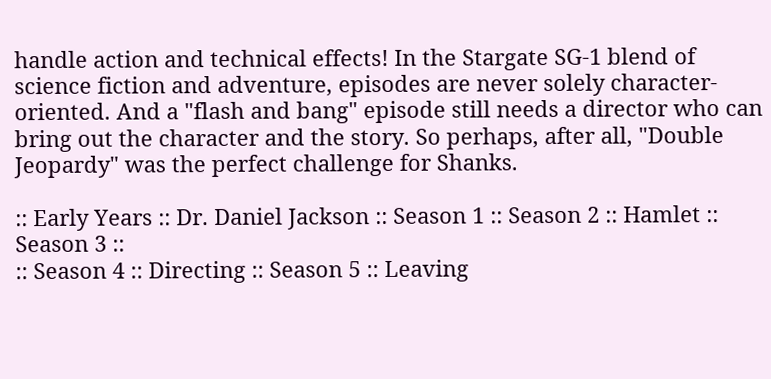handle action and technical effects! In the Stargate SG-1 blend of science fiction and adventure, episodes are never solely character-oriented. And a "flash and bang" episode still needs a director who can bring out the character and the story. So perhaps, after all, "Double Jeopardy" was the perfect challenge for Shanks.

:: Early Years :: Dr. Daniel Jackson :: Season 1 :: Season 2 :: Hamlet :: Season 3 ::
:: Season 4 :: Directing :: Season 5 :: Leaving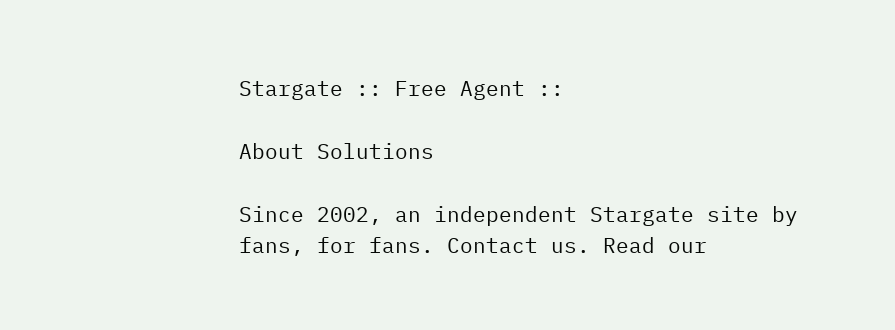Stargate :: Free Agent ::

About Solutions

Since 2002, an independent Stargate site by fans, for fans. Contact us. Read our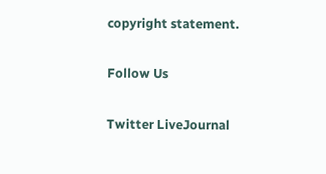copyright statement.

Follow Us

Twitter LiveJournal